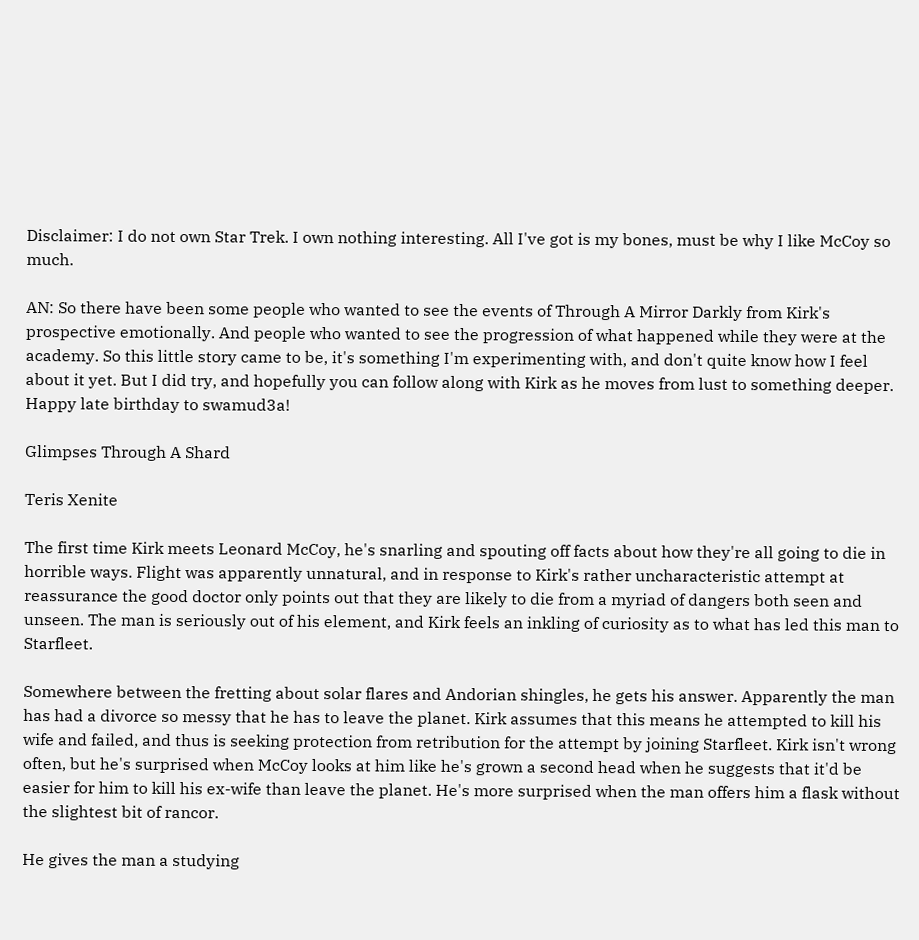Disclaimer: I do not own Star Trek. I own nothing interesting. All I've got is my bones, must be why I like McCoy so much.

AN: So there have been some people who wanted to see the events of Through A Mirror Darkly from Kirk's prospective emotionally. And people who wanted to see the progression of what happened while they were at the academy. So this little story came to be, it's something I'm experimenting with, and don't quite know how I feel about it yet. But I did try, and hopefully you can follow along with Kirk as he moves from lust to something deeper. Happy late birthday to swamud3a!

Glimpses Through A Shard

Teris Xenite

The first time Kirk meets Leonard McCoy, he's snarling and spouting off facts about how they're all going to die in horrible ways. Flight was apparently unnatural, and in response to Kirk's rather uncharacteristic attempt at reassurance the good doctor only points out that they are likely to die from a myriad of dangers both seen and unseen. The man is seriously out of his element, and Kirk feels an inkling of curiosity as to what has led this man to Starfleet.

Somewhere between the fretting about solar flares and Andorian shingles, he gets his answer. Apparently the man has had a divorce so messy that he has to leave the planet. Kirk assumes that this means he attempted to kill his wife and failed, and thus is seeking protection from retribution for the attempt by joining Starfleet. Kirk isn't wrong often, but he's surprised when McCoy looks at him like he's grown a second head when he suggests that it'd be easier for him to kill his ex-wife than leave the planet. He's more surprised when the man offers him a flask without the slightest bit of rancor.

He gives the man a studying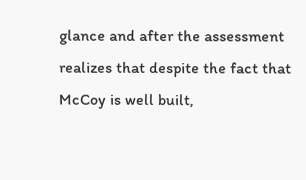glance and after the assessment realizes that despite the fact that McCoy is well built,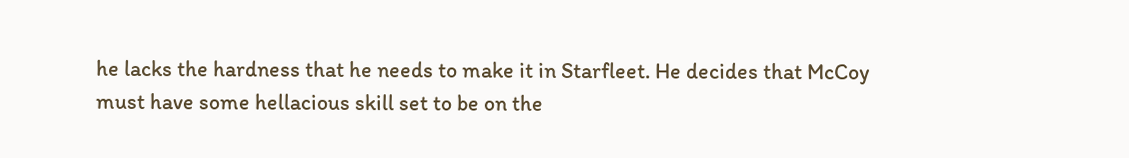he lacks the hardness that he needs to make it in Starfleet. He decides that McCoy must have some hellacious skill set to be on the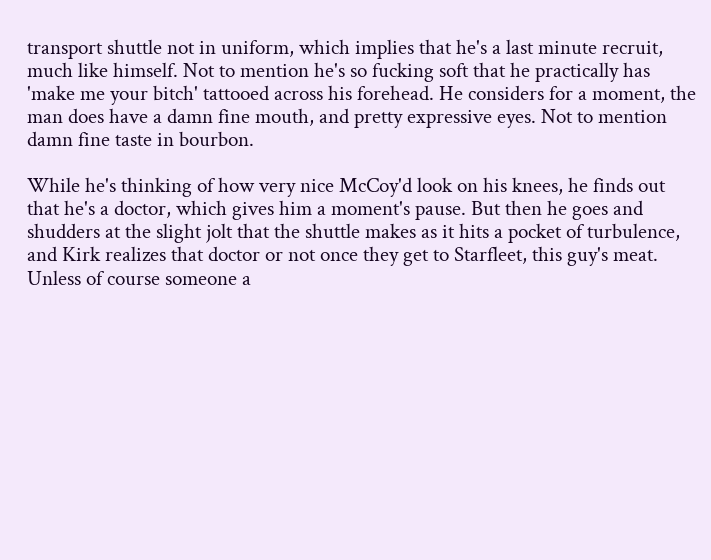transport shuttle not in uniform, which implies that he's a last minute recruit, much like himself. Not to mention he's so fucking soft that he practically has 'make me your bitch' tattooed across his forehead. He considers for a moment, the man does have a damn fine mouth, and pretty expressive eyes. Not to mention damn fine taste in bourbon.

While he's thinking of how very nice McCoy'd look on his knees, he finds out that he's a doctor, which gives him a moment's pause. But then he goes and shudders at the slight jolt that the shuttle makes as it hits a pocket of turbulence, and Kirk realizes that doctor or not once they get to Starfleet, this guy's meat. Unless of course someone a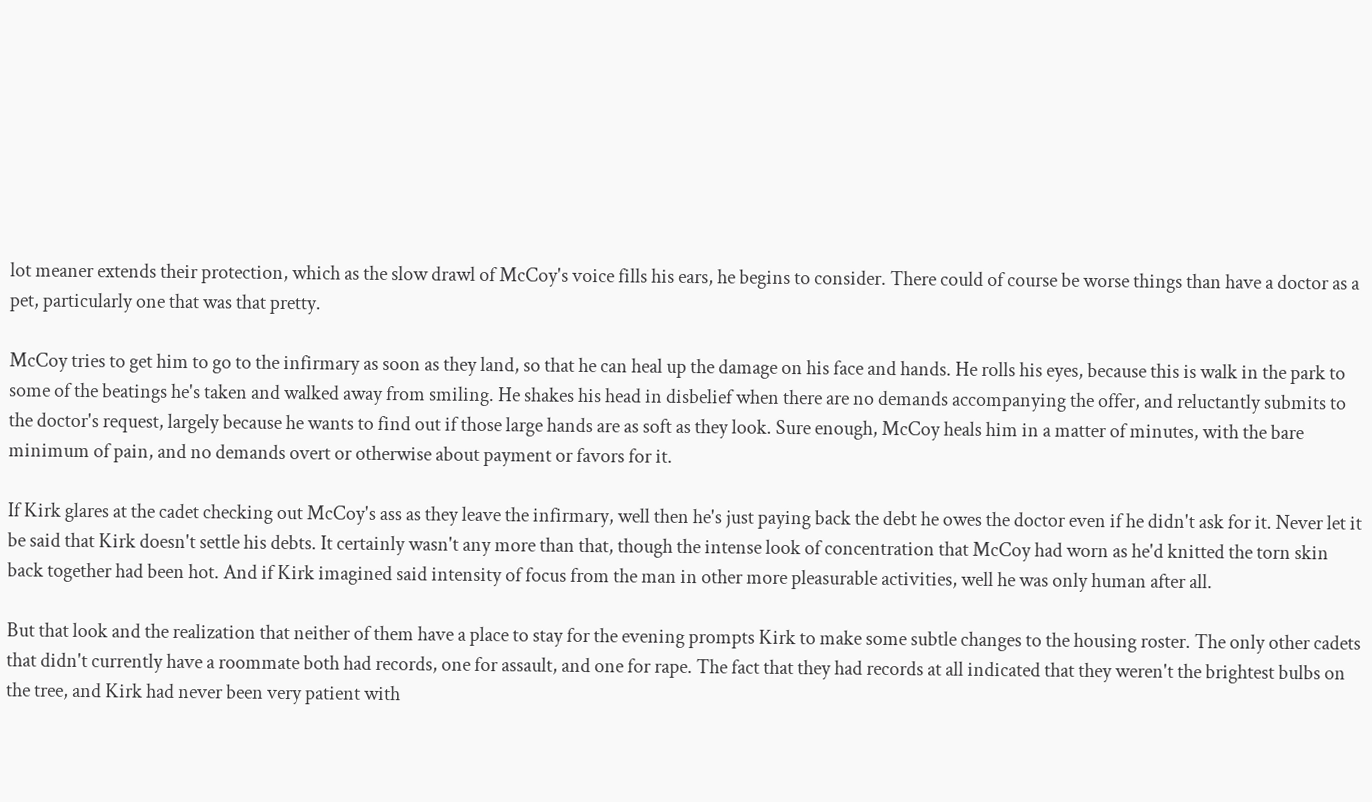lot meaner extends their protection, which as the slow drawl of McCoy's voice fills his ears, he begins to consider. There could of course be worse things than have a doctor as a pet, particularly one that was that pretty.

McCoy tries to get him to go to the infirmary as soon as they land, so that he can heal up the damage on his face and hands. He rolls his eyes, because this is walk in the park to some of the beatings he's taken and walked away from smiling. He shakes his head in disbelief when there are no demands accompanying the offer, and reluctantly submits to the doctor's request, largely because he wants to find out if those large hands are as soft as they look. Sure enough, McCoy heals him in a matter of minutes, with the bare minimum of pain, and no demands overt or otherwise about payment or favors for it.

If Kirk glares at the cadet checking out McCoy's ass as they leave the infirmary, well then he's just paying back the debt he owes the doctor even if he didn't ask for it. Never let it be said that Kirk doesn't settle his debts. It certainly wasn't any more than that, though the intense look of concentration that McCoy had worn as he'd knitted the torn skin back together had been hot. And if Kirk imagined said intensity of focus from the man in other more pleasurable activities, well he was only human after all.

But that look and the realization that neither of them have a place to stay for the evening prompts Kirk to make some subtle changes to the housing roster. The only other cadets that didn't currently have a roommate both had records, one for assault, and one for rape. The fact that they had records at all indicated that they weren't the brightest bulbs on the tree, and Kirk had never been very patient with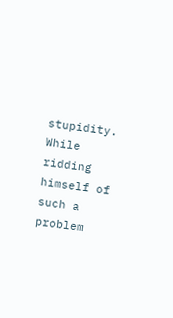stupidity. While ridding himself of such a problem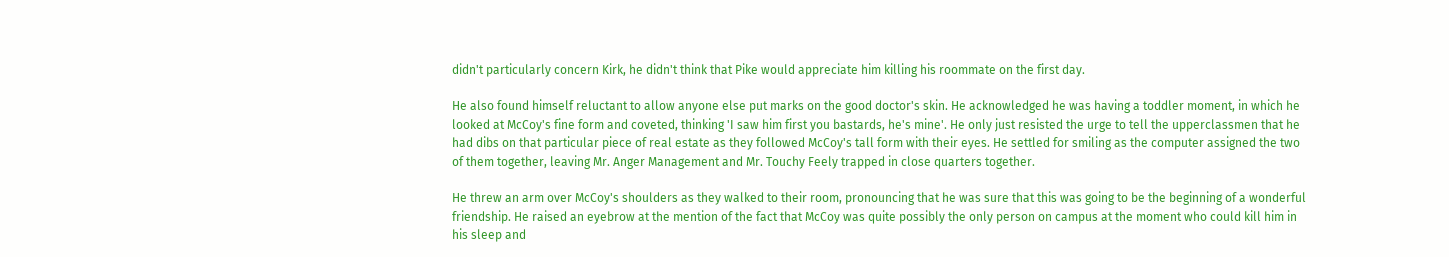didn't particularly concern Kirk, he didn't think that Pike would appreciate him killing his roommate on the first day.

He also found himself reluctant to allow anyone else put marks on the good doctor's skin. He acknowledged he was having a toddler moment, in which he looked at McCoy's fine form and coveted, thinking 'I saw him first you bastards, he's mine'. He only just resisted the urge to tell the upperclassmen that he had dibs on that particular piece of real estate as they followed McCoy's tall form with their eyes. He settled for smiling as the computer assigned the two of them together, leaving Mr. Anger Management and Mr. Touchy Feely trapped in close quarters together.

He threw an arm over McCoy's shoulders as they walked to their room, pronouncing that he was sure that this was going to be the beginning of a wonderful friendship. He raised an eyebrow at the mention of the fact that McCoy was quite possibly the only person on campus at the moment who could kill him in his sleep and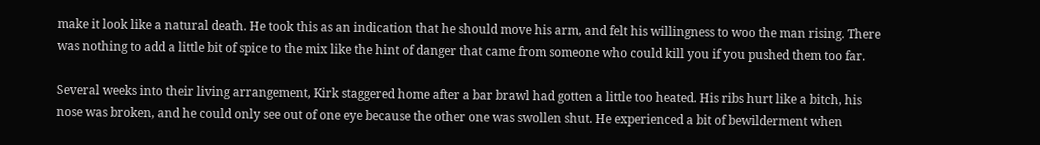make it look like a natural death. He took this as an indication that he should move his arm, and felt his willingness to woo the man rising. There was nothing to add a little bit of spice to the mix like the hint of danger that came from someone who could kill you if you pushed them too far.

Several weeks into their living arrangement, Kirk staggered home after a bar brawl had gotten a little too heated. His ribs hurt like a bitch, his nose was broken, and he could only see out of one eye because the other one was swollen shut. He experienced a bit of bewilderment when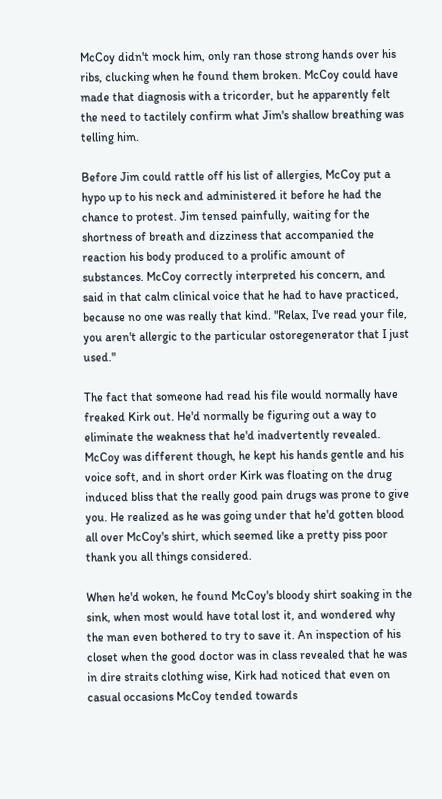McCoy didn't mock him, only ran those strong hands over his ribs, clucking when he found them broken. McCoy could have made that diagnosis with a tricorder, but he apparently felt the need to tactilely confirm what Jim's shallow breathing was telling him.

Before Jim could rattle off his list of allergies, McCoy put a hypo up to his neck and administered it before he had the chance to protest. Jim tensed painfully, waiting for the shortness of breath and dizziness that accompanied the reaction his body produced to a prolific amount of substances. McCoy correctly interpreted his concern, and said in that calm clinical voice that he had to have practiced, because no one was really that kind. "Relax, I've read your file, you aren't allergic to the particular ostoregenerator that I just used."

The fact that someone had read his file would normally have freaked Kirk out. He'd normally be figuring out a way to eliminate the weakness that he'd inadvertently revealed. McCoy was different though, he kept his hands gentle and his voice soft, and in short order Kirk was floating on the drug induced bliss that the really good pain drugs was prone to give you. He realized as he was going under that he'd gotten blood all over McCoy's shirt, which seemed like a pretty piss poor thank you all things considered.

When he'd woken, he found McCoy's bloody shirt soaking in the sink, when most would have total lost it, and wondered why the man even bothered to try to save it. An inspection of his closet when the good doctor was in class revealed that he was in dire straits clothing wise, Kirk had noticed that even on casual occasions McCoy tended towards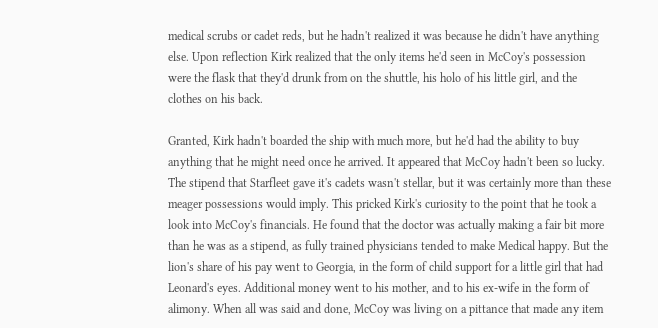medical scrubs or cadet reds, but he hadn't realized it was because he didn't have anything else. Upon reflection Kirk realized that the only items he'd seen in McCoy's possession were the flask that they'd drunk from on the shuttle, his holo of his little girl, and the clothes on his back.

Granted, Kirk hadn't boarded the ship with much more, but he'd had the ability to buy anything that he might need once he arrived. It appeared that McCoy hadn't been so lucky. The stipend that Starfleet gave it's cadets wasn't stellar, but it was certainly more than these meager possessions would imply. This pricked Kirk's curiosity to the point that he took a look into McCoy's financials. He found that the doctor was actually making a fair bit more than he was as a stipend, as fully trained physicians tended to make Medical happy. But the lion's share of his pay went to Georgia, in the form of child support for a little girl that had Leonard's eyes. Additional money went to his mother, and to his ex-wife in the form of alimony. When all was said and done, McCoy was living on a pittance that made any item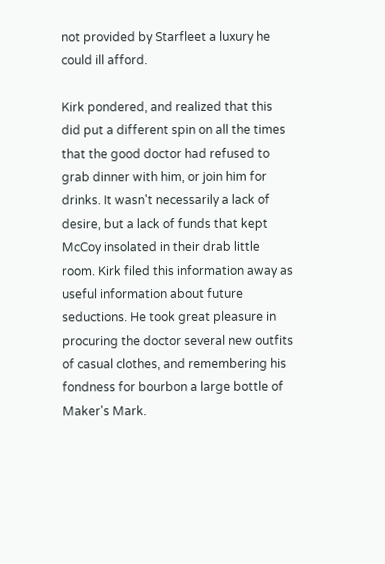not provided by Starfleet a luxury he could ill afford.

Kirk pondered, and realized that this did put a different spin on all the times that the good doctor had refused to grab dinner with him, or join him for drinks. It wasn't necessarily a lack of desire, but a lack of funds that kept McCoy insolated in their drab little room. Kirk filed this information away as useful information about future seductions. He took great pleasure in procuring the doctor several new outfits of casual clothes, and remembering his fondness for bourbon a large bottle of Maker's Mark.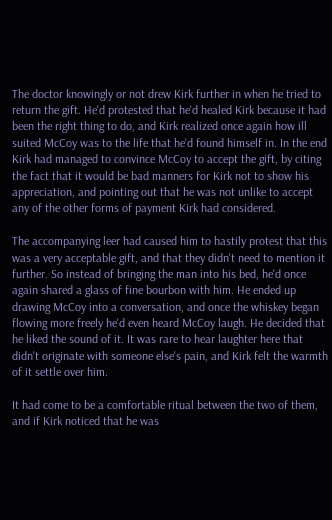The doctor knowingly or not drew Kirk further in when he tried to return the gift. He'd protested that he'd healed Kirk because it had been the right thing to do, and Kirk realized once again how ill suited McCoy was to the life that he'd found himself in. In the end Kirk had managed to convince McCoy to accept the gift, by citing the fact that it would be bad manners for Kirk not to show his appreciation, and pointing out that he was not unlike to accept any of the other forms of payment Kirk had considered.

The accompanying leer had caused him to hastily protest that this was a very acceptable gift, and that they didn't need to mention it further. So instead of bringing the man into his bed, he'd once again shared a glass of fine bourbon with him. He ended up drawing McCoy into a conversation, and once the whiskey began flowing more freely he'd even heard McCoy laugh. He decided that he liked the sound of it. It was rare to hear laughter here that didn't originate with someone else's pain, and Kirk felt the warmth of it settle over him.

It had come to be a comfortable ritual between the two of them, and if Kirk noticed that he was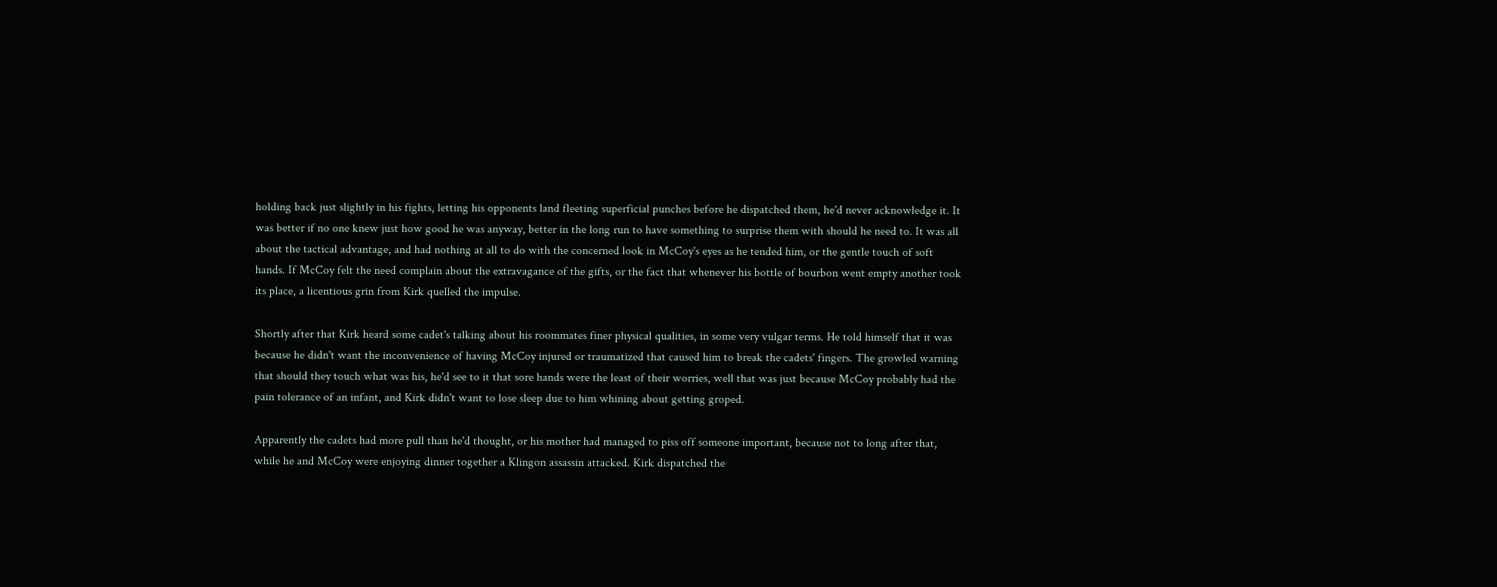holding back just slightly in his fights, letting his opponents land fleeting superficial punches before he dispatched them, he'd never acknowledge it. It was better if no one knew just how good he was anyway, better in the long run to have something to surprise them with should he need to. It was all about the tactical advantage, and had nothing at all to do with the concerned look in McCoy's eyes as he tended him, or the gentle touch of soft hands. If McCoy felt the need complain about the extravagance of the gifts, or the fact that whenever his bottle of bourbon went empty another took its place, a licentious grin from Kirk quelled the impulse.

Shortly after that Kirk heard some cadet's talking about his roommates finer physical qualities, in some very vulgar terms. He told himself that it was because he didn't want the inconvenience of having McCoy injured or traumatized that caused him to break the cadets' fingers. The growled warning that should they touch what was his, he'd see to it that sore hands were the least of their worries, well that was just because McCoy probably had the pain tolerance of an infant, and Kirk didn't want to lose sleep due to him whining about getting groped.

Apparently the cadets had more pull than he'd thought, or his mother had managed to piss off someone important, because not to long after that, while he and McCoy were enjoying dinner together a Klingon assassin attacked. Kirk dispatched the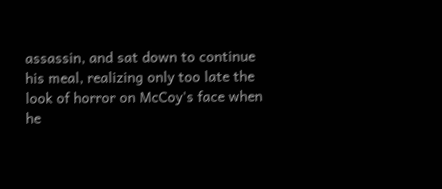assassin, and sat down to continue his meal, realizing only too late the look of horror on McCoy's face when he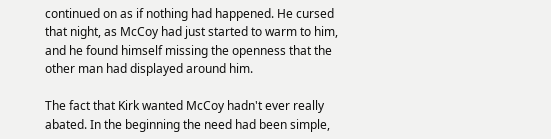continued on as if nothing had happened. He cursed that night, as McCoy had just started to warm to him, and he found himself missing the openness that the other man had displayed around him.

The fact that Kirk wanted McCoy hadn't ever really abated. In the beginning the need had been simple,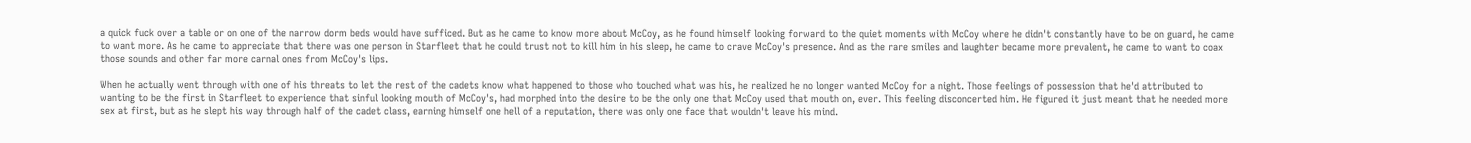a quick fuck over a table or on one of the narrow dorm beds would have sufficed. But as he came to know more about McCoy, as he found himself looking forward to the quiet moments with McCoy where he didn't constantly have to be on guard, he came to want more. As he came to appreciate that there was one person in Starfleet that he could trust not to kill him in his sleep, he came to crave McCoy's presence. And as the rare smiles and laughter became more prevalent, he came to want to coax those sounds and other far more carnal ones from McCoy's lips.

When he actually went through with one of his threats to let the rest of the cadets know what happened to those who touched what was his, he realized he no longer wanted McCoy for a night. Those feelings of possession that he'd attributed to wanting to be the first in Starfleet to experience that sinful looking mouth of McCoy's, had morphed into the desire to be the only one that McCoy used that mouth on, ever. This feeling disconcerted him. He figured it just meant that he needed more sex at first, but as he slept his way through half of the cadet class, earning himself one hell of a reputation, there was only one face that wouldn't leave his mind.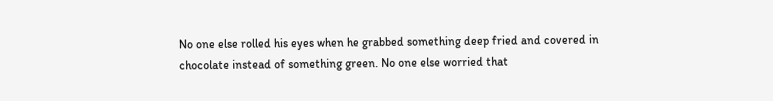No one else rolled his eyes when he grabbed something deep fried and covered in chocolate instead of something green. No one else worried that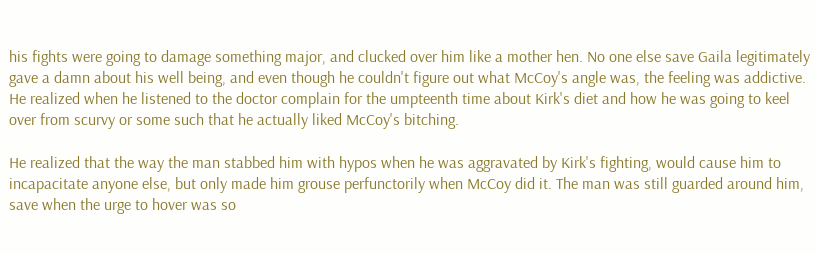his fights were going to damage something major, and clucked over him like a mother hen. No one else save Gaila legitimately gave a damn about his well being, and even though he couldn't figure out what McCoy's angle was, the feeling was addictive. He realized when he listened to the doctor complain for the umpteenth time about Kirk's diet and how he was going to keel over from scurvy or some such that he actually liked McCoy's bitching.

He realized that the way the man stabbed him with hypos when he was aggravated by Kirk's fighting, would cause him to incapacitate anyone else, but only made him grouse perfunctorily when McCoy did it. The man was still guarded around him, save when the urge to hover was so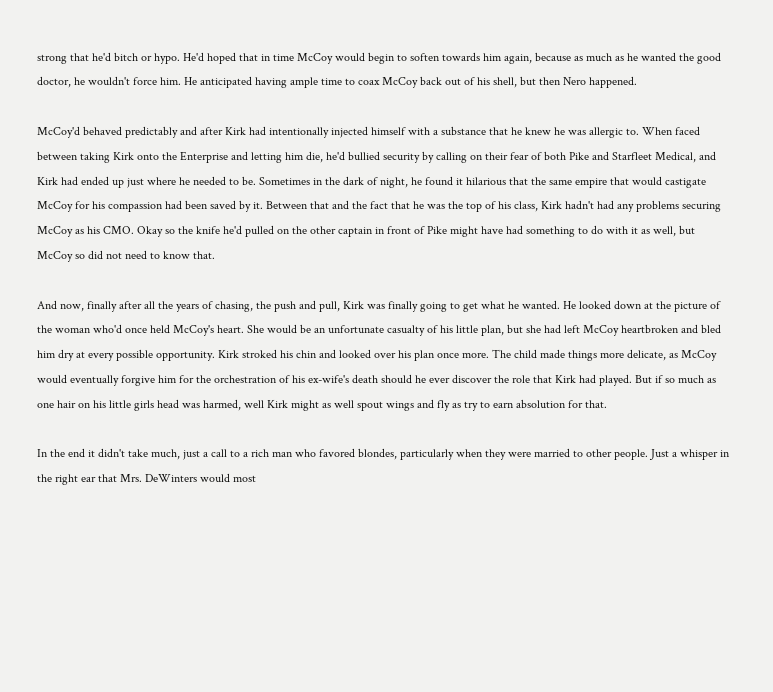strong that he'd bitch or hypo. He'd hoped that in time McCoy would begin to soften towards him again, because as much as he wanted the good doctor, he wouldn't force him. He anticipated having ample time to coax McCoy back out of his shell, but then Nero happened.

McCoy'd behaved predictably and after Kirk had intentionally injected himself with a substance that he knew he was allergic to. When faced between taking Kirk onto the Enterprise and letting him die, he'd bullied security by calling on their fear of both Pike and Starfleet Medical, and Kirk had ended up just where he needed to be. Sometimes in the dark of night, he found it hilarious that the same empire that would castigate McCoy for his compassion had been saved by it. Between that and the fact that he was the top of his class, Kirk hadn't had any problems securing McCoy as his CMO. Okay so the knife he'd pulled on the other captain in front of Pike might have had something to do with it as well, but McCoy so did not need to know that.

And now, finally after all the years of chasing, the push and pull, Kirk was finally going to get what he wanted. He looked down at the picture of the woman who'd once held McCoy's heart. She would be an unfortunate casualty of his little plan, but she had left McCoy heartbroken and bled him dry at every possible opportunity. Kirk stroked his chin and looked over his plan once more. The child made things more delicate, as McCoy would eventually forgive him for the orchestration of his ex-wife's death should he ever discover the role that Kirk had played. But if so much as one hair on his little girls head was harmed, well Kirk might as well spout wings and fly as try to earn absolution for that.

In the end it didn't take much, just a call to a rich man who favored blondes, particularly when they were married to other people. Just a whisper in the right ear that Mrs. DeWinters would most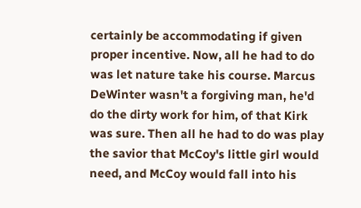certainly be accommodating if given proper incentive. Now, all he had to do was let nature take his course. Marcus DeWinter wasn't a forgiving man, he'd do the dirty work for him, of that Kirk was sure. Then all he had to do was play the savior that McCoy's little girl would need, and McCoy would fall into his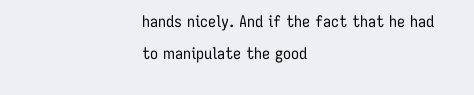hands nicely. And if the fact that he had to manipulate the good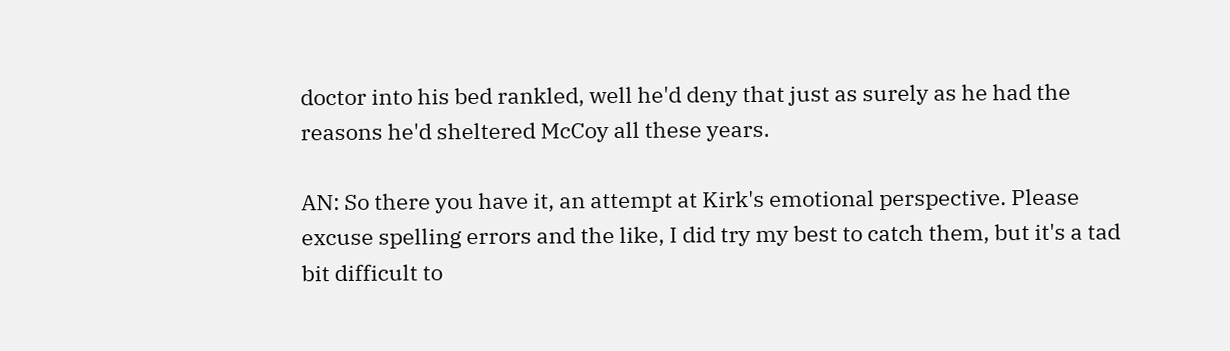doctor into his bed rankled, well he'd deny that just as surely as he had the reasons he'd sheltered McCoy all these years.

AN: So there you have it, an attempt at Kirk's emotional perspective. Please excuse spelling errors and the like, I did try my best to catch them, but it's a tad bit difficult to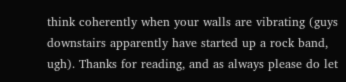think coherently when your walls are vibrating (guys downstairs apparently have started up a rock band, ugh). Thanks for reading, and as always please do let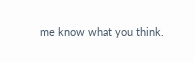me know what you think.